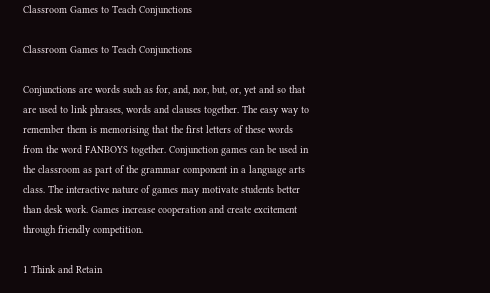Classroom Games to Teach Conjunctions

Classroom Games to Teach Conjunctions

Conjunctions are words such as for, and, nor, but, or, yet and so that are used to link phrases, words and clauses together. The easy way to remember them is memorising that the first letters of these words from the word FANBOYS together. Conjunction games can be used in the classroom as part of the grammar component in a language arts class. The interactive nature of games may motivate students better than desk work. Games increase cooperation and create excitement through friendly competition.

1 Think and Retain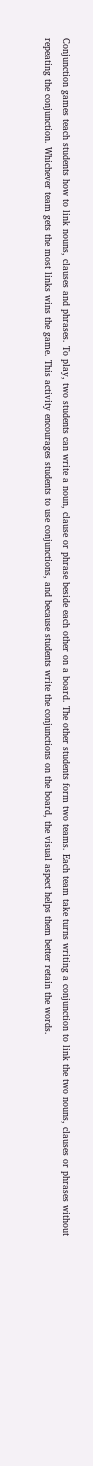Conjunction games teach students how to link nouns, clauses and phrases. To play, two students can write a noun, clause or phrase beside each other on a board. The other students form two teams. Each team take turns writing a conjunction to link the two nouns, clauses or phrases without repeating the conjunction. Whichever team gets the most links wins the game. This activity encourages students to use conjunctions, and because students write the conjunctions on the board, the visual aspect helps them better retain the words.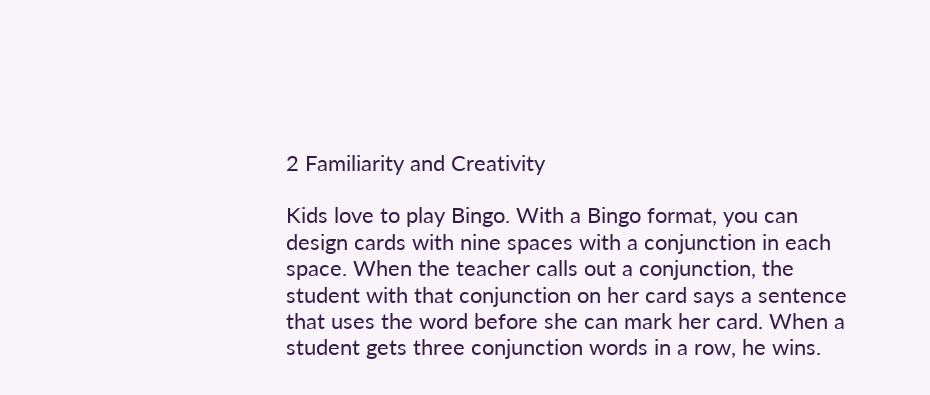2 Familiarity and Creativity

Kids love to play Bingo. With a Bingo format, you can design cards with nine spaces with a conjunction in each space. When the teacher calls out a conjunction, the student with that conjunction on her card says a sentence that uses the word before she can mark her card. When a student gets three conjunction words in a row, he wins.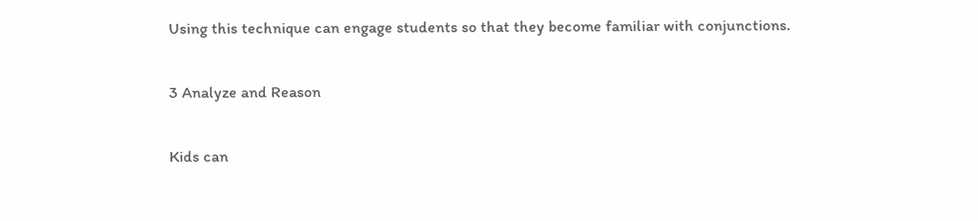Using this technique can engage students so that they become familiar with conjunctions.

3 Analyze and Reason

Kids can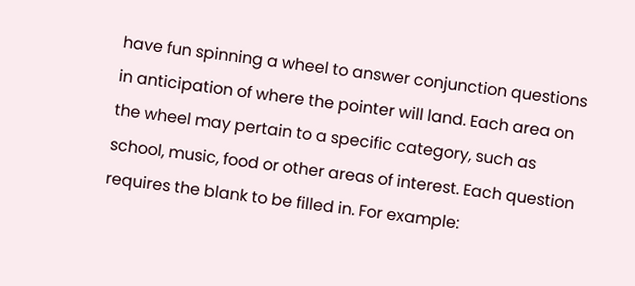have fun spinning a wheel to answer conjunction questions in anticipation of where the pointer will land. Each area on the wheel may pertain to a specific category, such as school, music, food or other areas of interest. Each question requires the blank to be filled in. For example: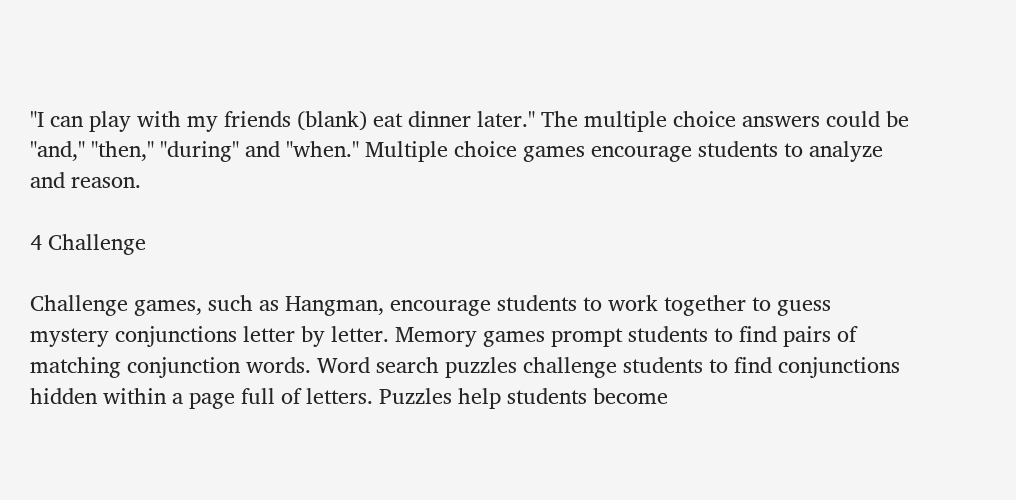"I can play with my friends (blank) eat dinner later." The multiple choice answers could be "and," "then," "during" and "when." Multiple choice games encourage students to analyze and reason.

4 Challenge

Challenge games, such as Hangman, encourage students to work together to guess mystery conjunctions letter by letter. Memory games prompt students to find pairs of matching conjunction words. Word search puzzles challenge students to find conjunctions hidden within a page full of letters. Puzzles help students become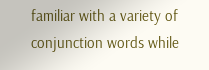familiar with a variety of conjunction words while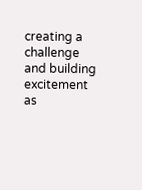creating a challenge and building excitement as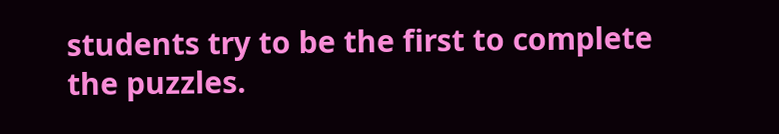students try to be the first to complete the puzzles.